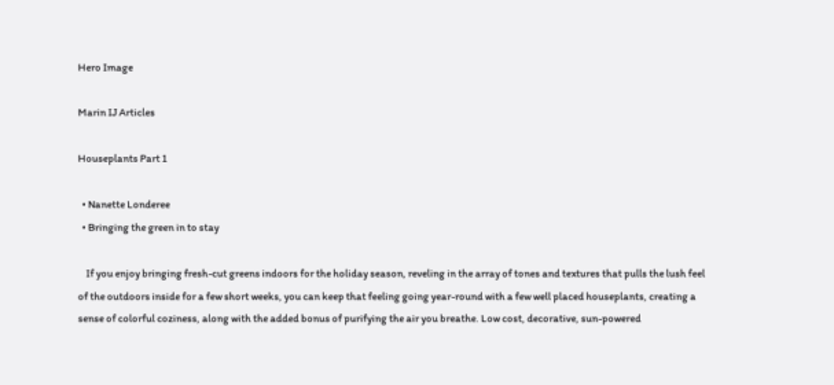Hero Image

Marin IJ Articles

Houseplants Part 1

  • Nanette Londeree
  • Bringing the green in to stay

    If you enjoy bringing fresh-cut greens indoors for the holiday season, reveling in the array of tones and textures that pulls the lush feel of the outdoors inside for a few short weeks, you can keep that feeling going year-round with a few well placed houseplants, creating a sense of colorful coziness, along with the added bonus of purifying the air you breathe. Low cost, decorative, sun-powered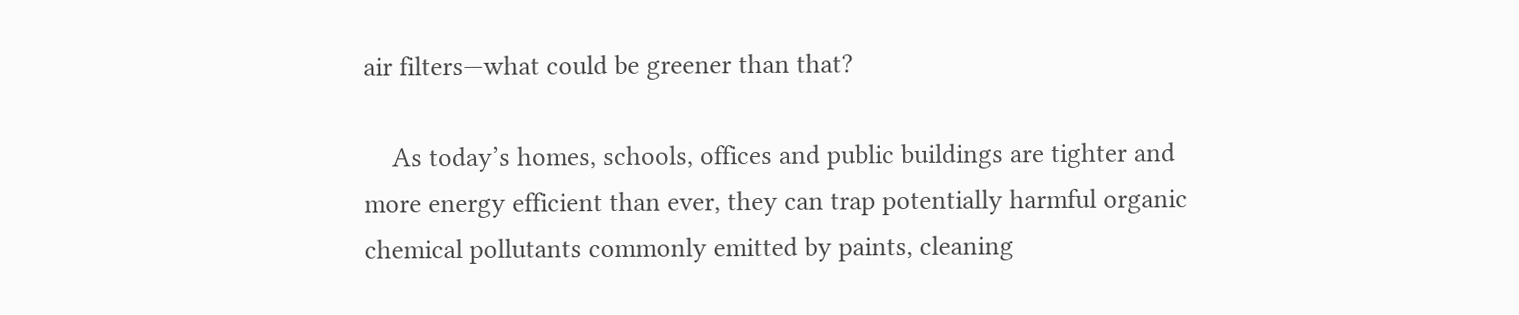air filters—what could be greener than that?

    As today’s homes, schools, offices and public buildings are tighter and more energy efficient than ever, they can trap potentially harmful organic chemical pollutants commonly emitted by paints, cleaning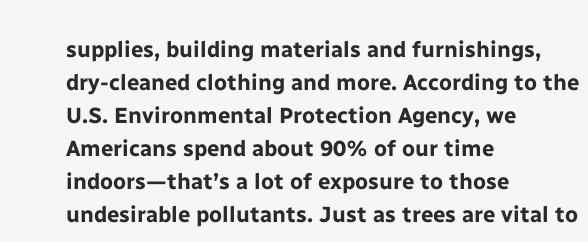supplies, building materials and furnishings, dry-cleaned clothing and more. According to the U.S. Environmental Protection Agency, we Americans spend about 90% of our time indoors—that’s a lot of exposure to those undesirable pollutants. Just as trees are vital to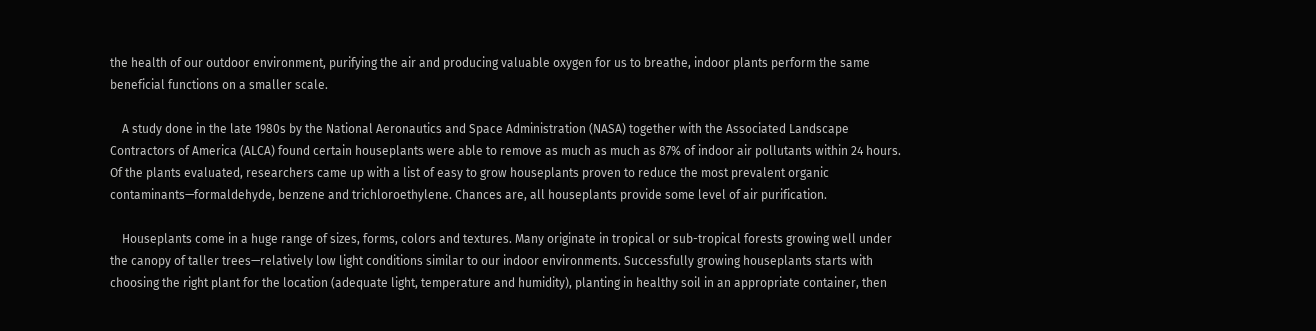the health of our outdoor environment, purifying the air and producing valuable oxygen for us to breathe, indoor plants perform the same beneficial functions on a smaller scale.

    A study done in the late 1980s by the National Aeronautics and Space Administration (NASA) together with the Associated Landscape Contractors of America (ALCA) found certain houseplants were able to remove as much as much as 87% of indoor air pollutants within 24 hours. Of the plants evaluated, researchers came up with a list of easy to grow houseplants proven to reduce the most prevalent organic contaminants—formaldehyde, benzene and trichloroethylene. Chances are, all houseplants provide some level of air purification.

    Houseplants come in a huge range of sizes, forms, colors and textures. Many originate in tropical or sub-tropical forests growing well under the canopy of taller trees—relatively low light conditions similar to our indoor environments. Successfully growing houseplants starts with choosing the right plant for the location (adequate light, temperature and humidity), planting in healthy soil in an appropriate container, then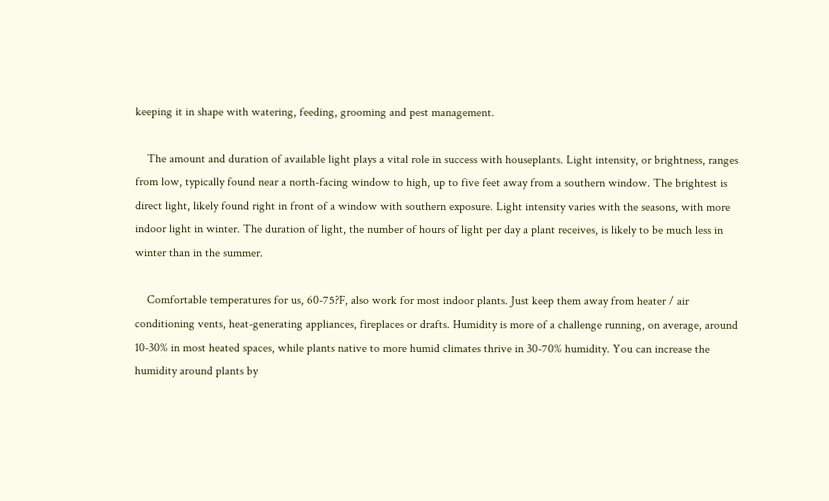keeping it in shape with watering, feeding, grooming and pest management.

    The amount and duration of available light plays a vital role in success with houseplants. Light intensity, or brightness, ranges from low, typically found near a north-facing window to high, up to five feet away from a southern window. The brightest is direct light, likely found right in front of a window with southern exposure. Light intensity varies with the seasons, with more indoor light in winter. The duration of light, the number of hours of light per day a plant receives, is likely to be much less in winter than in the summer.

    Comfortable temperatures for us, 60-75?F, also work for most indoor plants. Just keep them away from heater / air conditioning vents, heat-generating appliances, fireplaces or drafts. Humidity is more of a challenge running, on average, around 10-30% in most heated spaces, while plants native to more humid climates thrive in 30-70% humidity. You can increase the humidity around plants by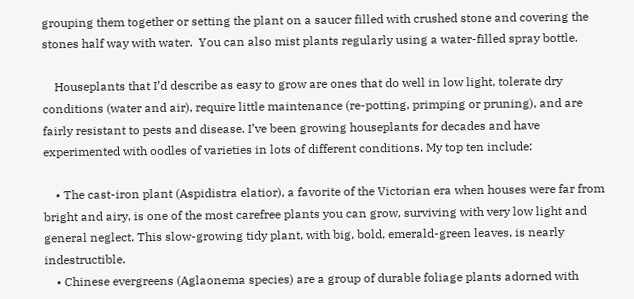grouping them together or setting the plant on a saucer filled with crushed stone and covering the stones half way with water.  You can also mist plants regularly using a water-filled spray bottle.

    Houseplants that I’d describe as easy to grow are ones that do well in low light, tolerate dry conditions (water and air), require little maintenance (re-potting, primping or pruning), and are fairly resistant to pests and disease. I’ve been growing houseplants for decades and have experimented with oodles of varieties in lots of different conditions. My top ten include:

    • The cast-iron plant (Aspidistra elatior), a favorite of the Victorian era when houses were far from bright and airy, is one of the most carefree plants you can grow, surviving with very low light and general neglect. This slow-growing tidy plant, with big, bold, emerald-green leaves, is nearly indestructible.
    • Chinese evergreens (Aglaonema species) are a group of durable foliage plants adorned with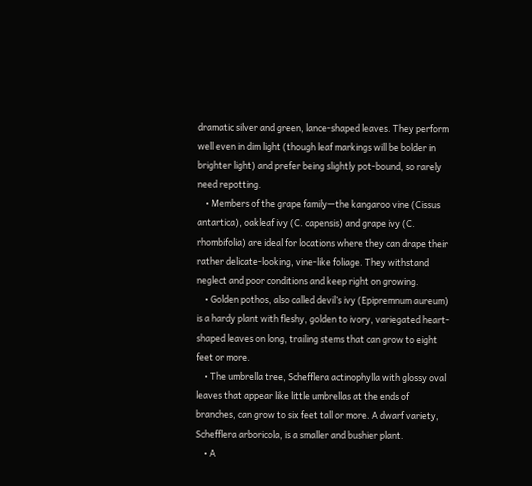dramatic silver and green, lance-shaped leaves. They perform well even in dim light (though leaf markings will be bolder in brighter light) and prefer being slightly pot-bound, so rarely need repotting.
    • Members of the grape family—the kangaroo vine (Cissus antartica), oakleaf ivy (C. capensis) and grape ivy (C. rhombifolia) are ideal for locations where they can drape their rather delicate-looking, vine-like foliage. They withstand neglect and poor conditions and keep right on growing.
    • Golden pothos, also called devil’s ivy (Epipremnum aureum) is a hardy plant with fleshy, golden to ivory, variegated heart-shaped leaves on long, trailing stems that can grow to eight feet or more.
    • The umbrella tree, Schefflera actinophylla with glossy oval leaves that appear like little umbrellas at the ends of branches, can grow to six feet tall or more. A dwarf variety, Schefflera arboricola, is a smaller and bushier plant.
    • A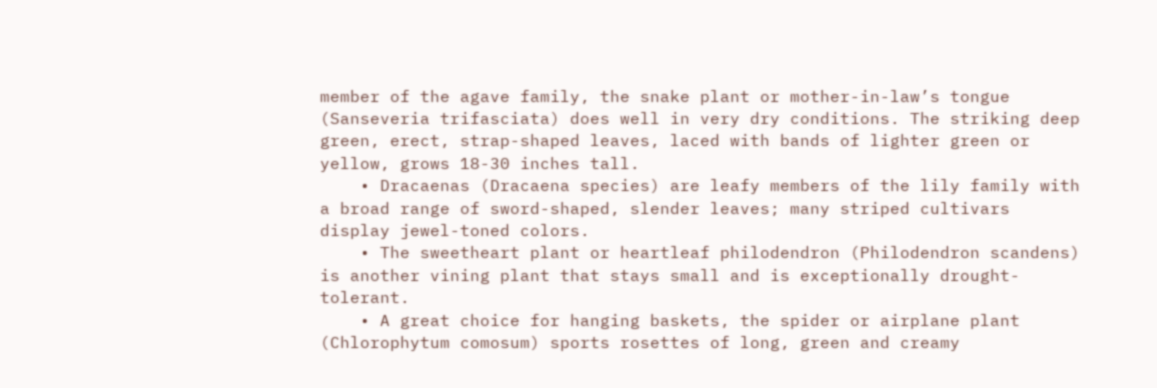member of the agave family, the snake plant or mother-in-law’s tongue (Sanseveria trifasciata) does well in very dry conditions. The striking deep green, erect, strap-shaped leaves, laced with bands of lighter green or yellow, grows 18-30 inches tall.
    • Dracaenas (Dracaena species) are leafy members of the lily family with a broad range of sword-shaped, slender leaves; many striped cultivars display jewel-toned colors.
    • The sweetheart plant or heartleaf philodendron (Philodendron scandens) is another vining plant that stays small and is exceptionally drought-tolerant.
    • A great choice for hanging baskets, the spider or airplane plant (Chlorophytum comosum) sports rosettes of long, green and creamy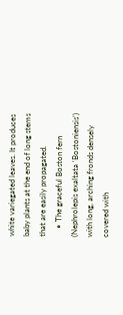white variegated leaves. It produces baby plants at the end of long stems that are easily propagated.
    • The graceful Boston fern (Nephrolepis exaltata ‘Bostoniensis’) with long, arching fronds densely covered with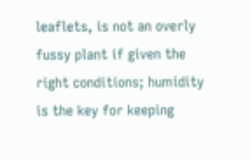leaflets, is not an overly fussy plant if given the right conditions; humidity is the key for keeping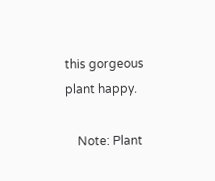this gorgeous plant happy.

    Note: Plant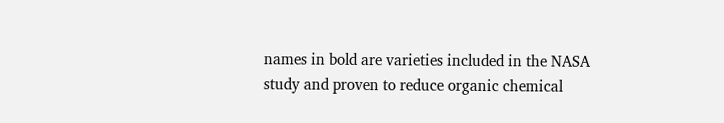names in bold are varieties included in the NASA study and proven to reduce organic chemical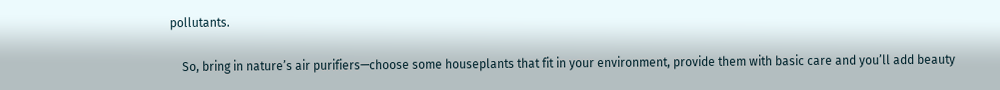pollutants.

    So, bring in nature’s air purifiers—choose some houseplants that fit in your environment, provide them with basic care and you’ll add beauty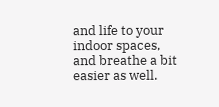and life to your indoor spaces, and breathe a bit easier as well.